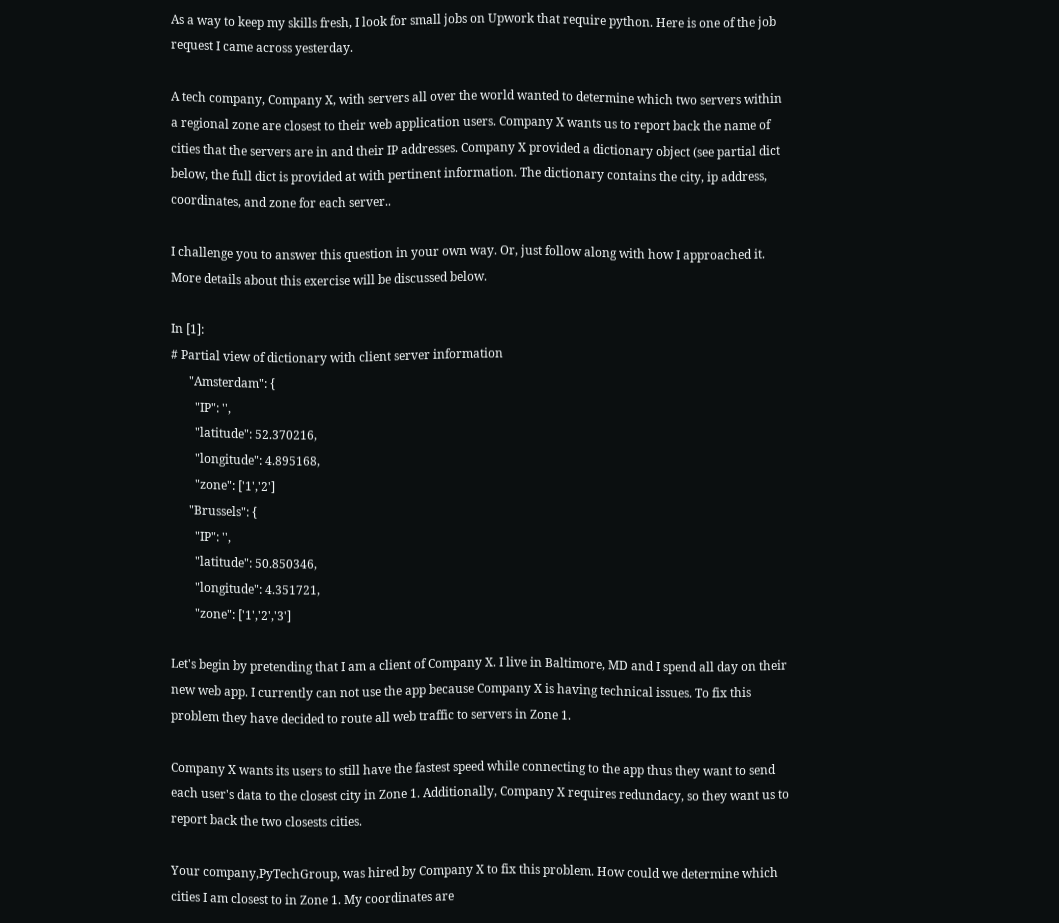As a way to keep my skills fresh, I look for small jobs on Upwork that require python. Here is one of the job request I came across yesterday.

A tech company, Company X, with servers all over the world wanted to determine which two servers within a regional zone are closest to their web application users. Company X wants us to report back the name of cities that the servers are in and their IP addresses. Company X provided a dictionary object (see partial dict below, the full dict is provided at with pertinent information. The dictionary contains the city, ip address, coordinates, and zone for each server..

I challenge you to answer this question in your own way. Or, just follow along with how I approached it. More details about this exercise will be discussed below.

In [1]:
# Partial view of dictionary with client server information
      "Amsterdam": {
        "IP": '',
        "latitude": 52.370216,
        "longitude": 4.895168,
        "zone": ['1','2']
      "Brussels": {
        "IP": '',
        "latitude": 50.850346,
        "longitude": 4.351721,
        "zone": ['1','2','3']

Let's begin by pretending that I am a client of Company X. I live in Baltimore, MD and I spend all day on their new web app. I currently can not use the app because Company X is having technical issues. To fix this problem they have decided to route all web traffic to servers in Zone 1.

Company X wants its users to still have the fastest speed while connecting to the app thus they want to send each user's data to the closest city in Zone 1. Additionally, Company X requires redundacy, so they want us to report back the two closests cities.

Your company,PyTechGroup, was hired by Company X to fix this problem. How could we determine which cities I am closest to in Zone 1. My coordinates are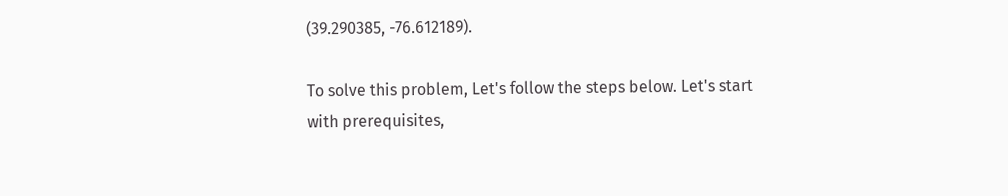(39.290385, -76.612189).

To solve this problem, Let's follow the steps below. Let's start with prerequisites,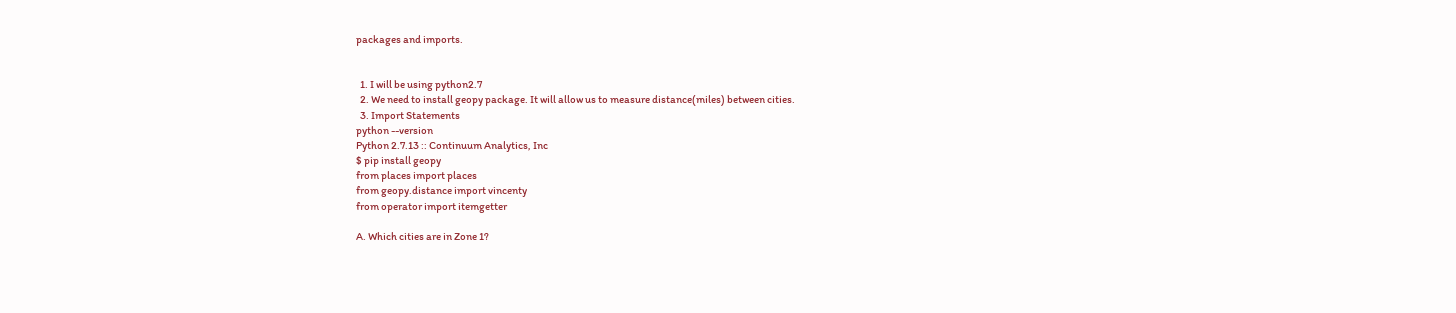packages and imports.


  1. I will be using python2.7
  2. We need to install geopy package. It will allow us to measure distance(miles) between cities.
  3. Import Statements
python --version
Python 2.7.13 :: Continuum Analytics, Inc
$ pip install geopy
from places import places
from geopy.distance import vincenty
from operator import itemgetter

A. Which cities are in Zone 1?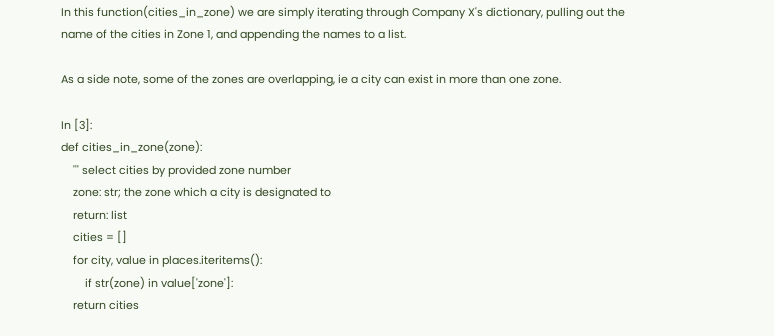In this function(cities_in_zone) we are simply iterating through Company X's dictionary, pulling out the name of the cities in Zone 1, and appending the names to a list.

As a side note, some of the zones are overlapping, ie a city can exist in more than one zone.

In [3]:
def cities_in_zone(zone):
    ''' select cities by provided zone number
    zone: str; the zone which a city is designated to
    return: list
    cities = []
    for city, value in places.iteritems():
        if str(zone) in value['zone']:
    return cities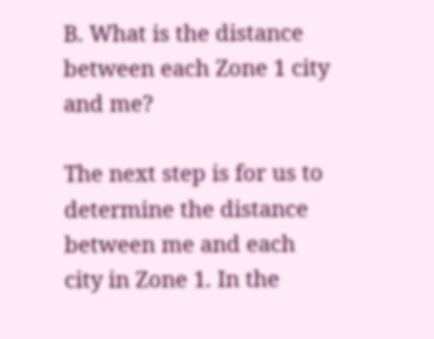B. What is the distance between each Zone 1 city and me?

The next step is for us to determine the distance between me and each city in Zone 1. In the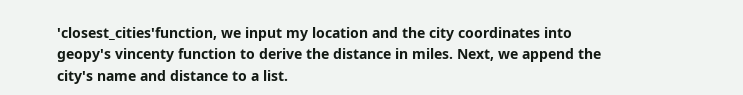'closest_cities'function, we input my location and the city coordinates into geopy's vincenty function to derive the distance in miles. Next, we append the city's name and distance to a list.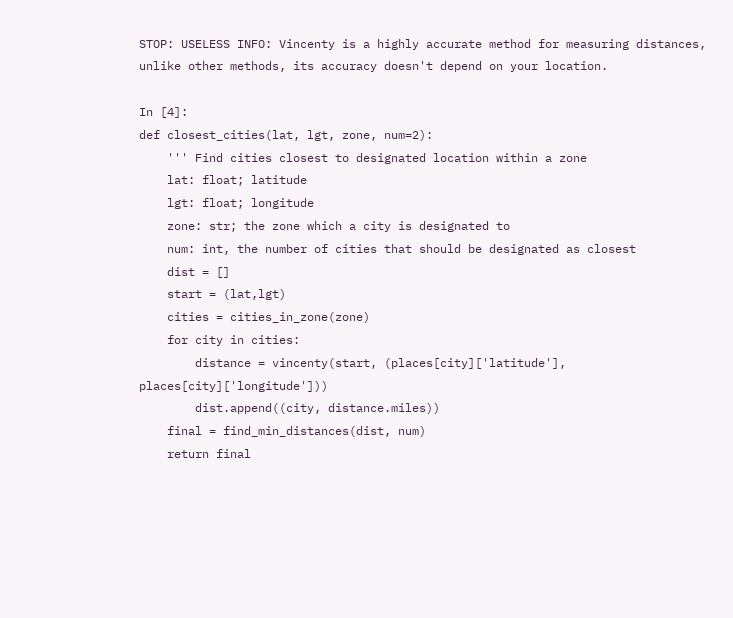STOP: USELESS INFO: Vincenty is a highly accurate method for measuring distances, unlike other methods, its accuracy doesn't depend on your location.

In [4]:
def closest_cities(lat, lgt, zone, num=2):
    ''' Find cities closest to designated location within a zone
    lat: float; latitude
    lgt: float; longitude
    zone: str; the zone which a city is designated to
    num: int, the number of cities that should be designated as closest
    dist = []
    start = (lat,lgt)
    cities = cities_in_zone(zone)
    for city in cities:
        distance = vincenty(start, (places[city]['latitude'], places[city]['longitude']))
        dist.append((city, distance.miles))
    final = find_min_distances(dist, num)
    return final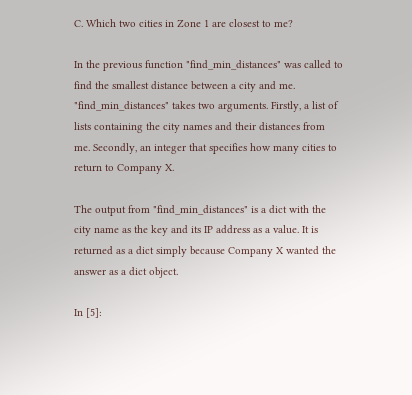C. Which two cities in Zone 1 are closest to me?

In the previous function "find_min_distances" was called to find the smallest distance between a city and me. "find_min_distances" takes two arguments. Firstly, a list of lists containing the city names and their distances from me. Secondly, an integer that specifies how many cities to return to Company X.

The output from "find_min_distances" is a dict with the city name as the key and its IP address as a value. It is returned as a dict simply because Company X wanted the answer as a dict object.

In [5]: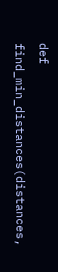def find_min_distances(distances,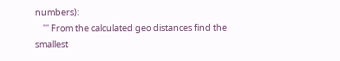numbers):
    ''' From the calculated geo distances find the smallest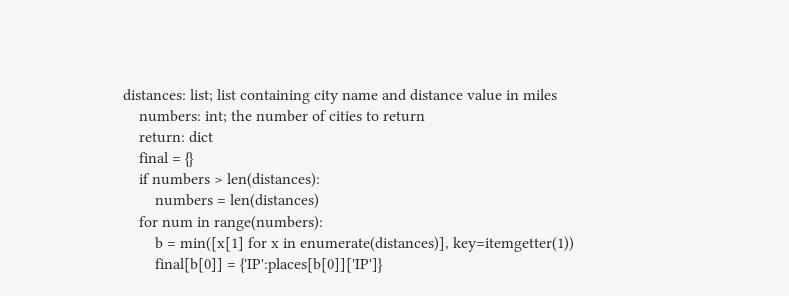distances: list; list containing city name and distance value in miles
    numbers: int; the number of cities to return
    return: dict
    final = {}
    if numbers > len(distances):
        numbers = len(distances)
    for num in range(numbers):
        b = min([x[1] for x in enumerate(distances)], key=itemgetter(1))
        final[b[0]] = {'IP':places[b[0]]['IP']}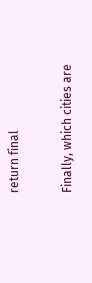return final

Finally, which cities are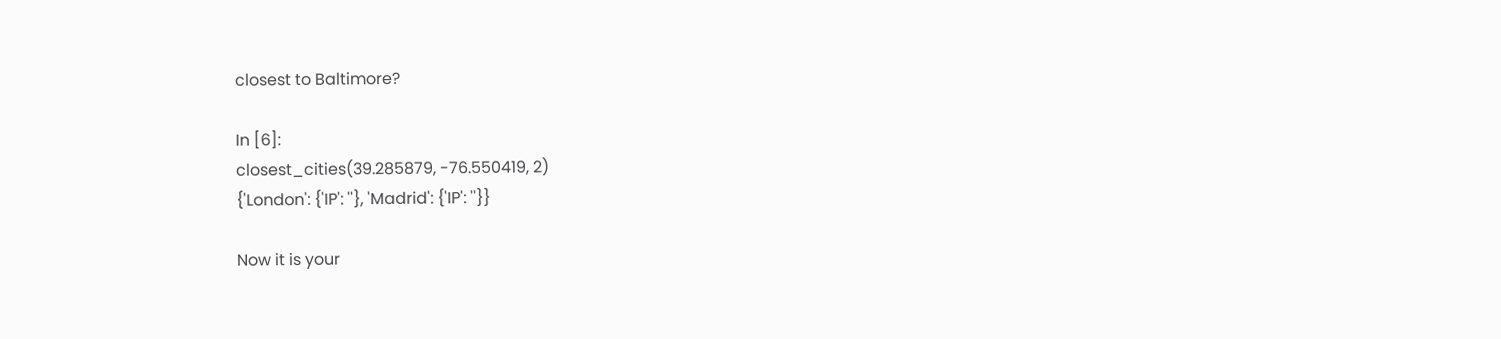closest to Baltimore?

In [6]:
closest_cities(39.285879, -76.550419, 2)
{'London': {'IP': ''}, 'Madrid': {'IP': ''}}

Now it is your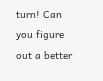turn! Can you figure out a better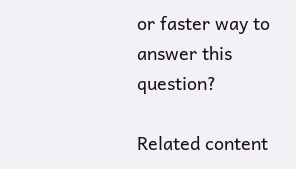or faster way to answer this question?

Related content